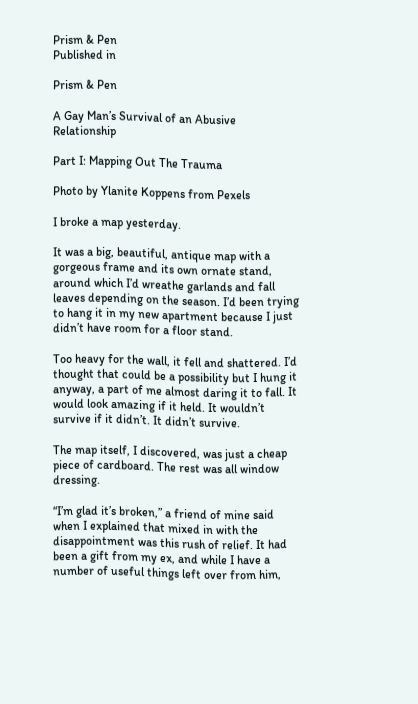Prism & Pen
Published in

Prism & Pen

A Gay Man’s Survival of an Abusive Relationship

Part I: Mapping Out The Trauma

Photo by Ylanite Koppens from Pexels

I broke a map yesterday.

It was a big, beautiful, antique map with a gorgeous frame and its own ornate stand, around which I’d wreathe garlands and fall leaves depending on the season. I’d been trying to hang it in my new apartment because I just didn’t have room for a floor stand.

Too heavy for the wall, it fell and shattered. I’d thought that could be a possibility but I hung it anyway, a part of me almost daring it to fall. It would look amazing if it held. It wouldn’t survive if it didn’t. It didn’t survive.

The map itself, I discovered, was just a cheap piece of cardboard. The rest was all window dressing.

“I’m glad it’s broken,” a friend of mine said when I explained that mixed in with the disappointment was this rush of relief. It had been a gift from my ex, and while I have a number of useful things left over from him,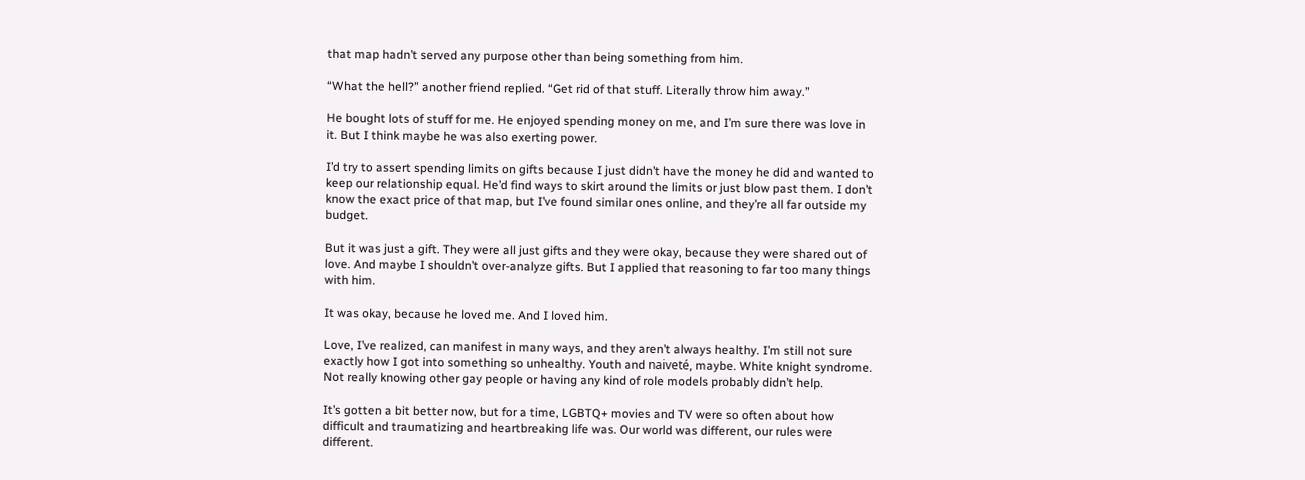that map hadn’t served any purpose other than being something from him.

“What the hell?” another friend replied. “Get rid of that stuff. Literally throw him away.”

He bought lots of stuff for me. He enjoyed spending money on me, and I’m sure there was love in it. But I think maybe he was also exerting power.

I’d try to assert spending limits on gifts because I just didn’t have the money he did and wanted to keep our relationship equal. He’d find ways to skirt around the limits or just blow past them. I don’t know the exact price of that map, but I’ve found similar ones online, and they’re all far outside my budget.

But it was just a gift. They were all just gifts and they were okay, because they were shared out of love. And maybe I shouldn’t over-analyze gifts. But I applied that reasoning to far too many things with him.

It was okay, because he loved me. And I loved him.

Love, I’ve realized, can manifest in many ways, and they aren’t always healthy. I’m still not sure exactly how I got into something so unhealthy. Youth and naiveté, maybe. White knight syndrome. Not really knowing other gay people or having any kind of role models probably didn’t help.

It’s gotten a bit better now, but for a time, LGBTQ+ movies and TV were so often about how difficult and traumatizing and heartbreaking life was. Our world was different, our rules were different.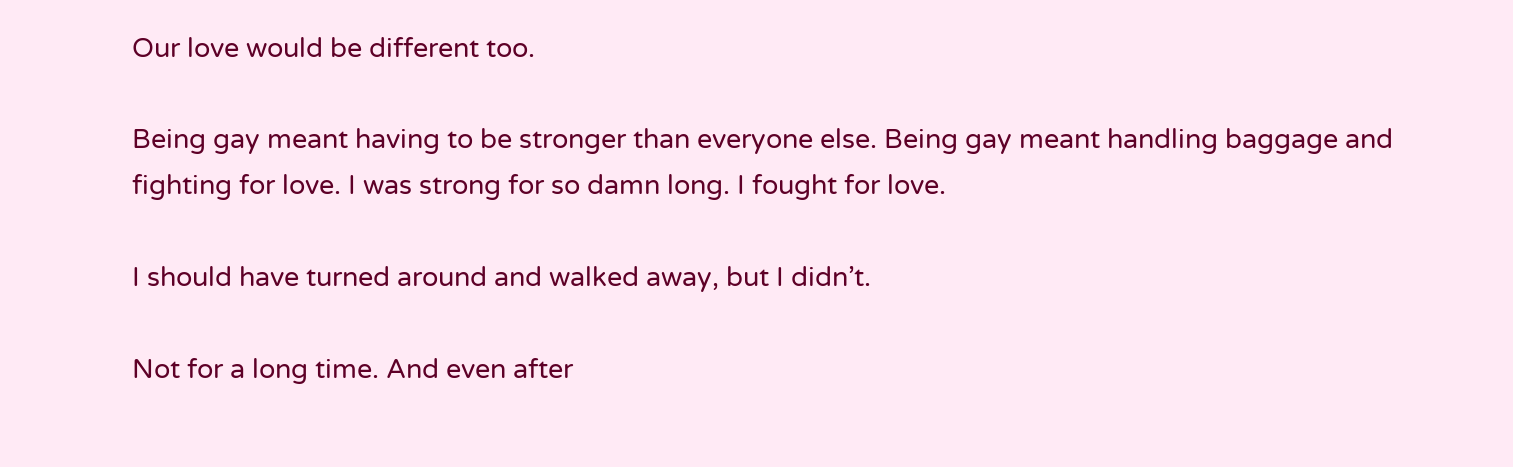Our love would be different too.

Being gay meant having to be stronger than everyone else. Being gay meant handling baggage and fighting for love. I was strong for so damn long. I fought for love.

I should have turned around and walked away, but I didn’t.

Not for a long time. And even after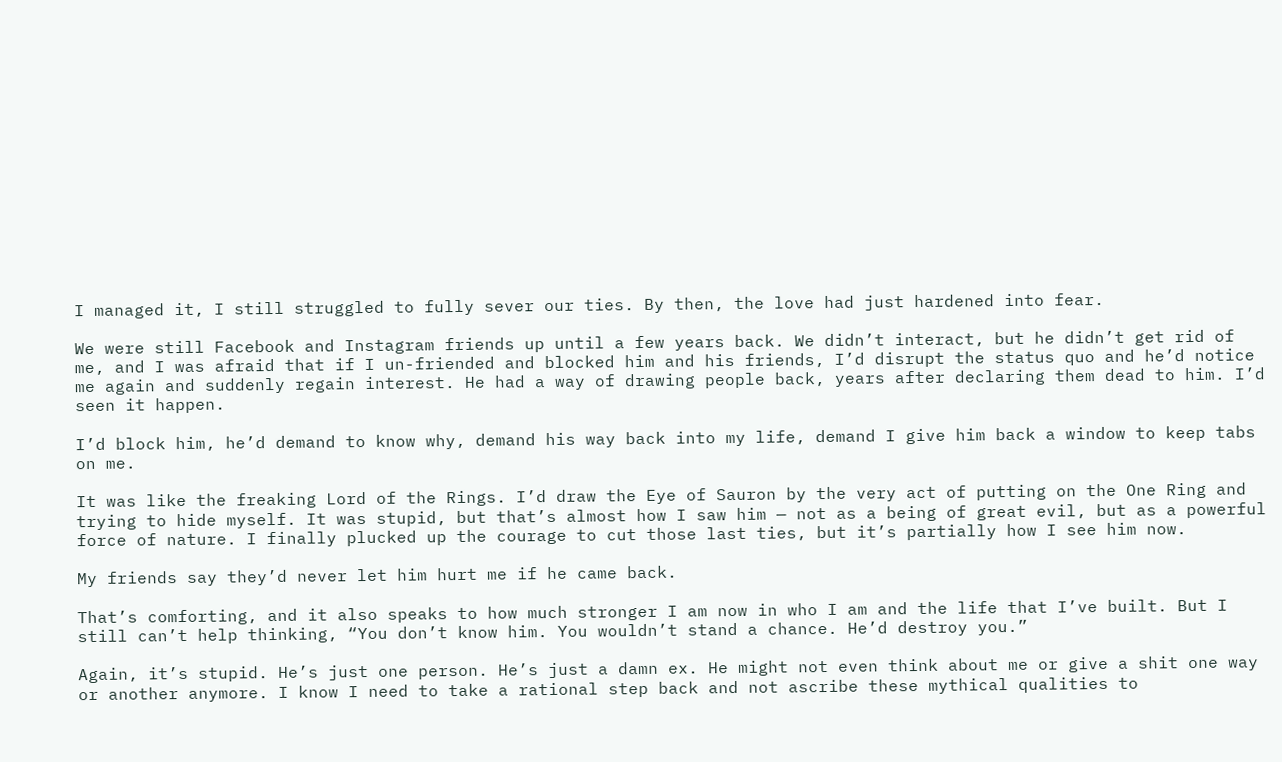I managed it, I still struggled to fully sever our ties. By then, the love had just hardened into fear.

We were still Facebook and Instagram friends up until a few years back. We didn’t interact, but he didn’t get rid of me, and I was afraid that if I un-friended and blocked him and his friends, I’d disrupt the status quo and he’d notice me again and suddenly regain interest. He had a way of drawing people back, years after declaring them dead to him. I’d seen it happen.

I’d block him, he’d demand to know why, demand his way back into my life, demand I give him back a window to keep tabs on me.

It was like the freaking Lord of the Rings. I’d draw the Eye of Sauron by the very act of putting on the One Ring and trying to hide myself. It was stupid, but that’s almost how I saw him — not as a being of great evil, but as a powerful force of nature. I finally plucked up the courage to cut those last ties, but it’s partially how I see him now.

My friends say they’d never let him hurt me if he came back.

That’s comforting, and it also speaks to how much stronger I am now in who I am and the life that I’ve built. But I still can’t help thinking, “You don’t know him. You wouldn’t stand a chance. He’d destroy you.”

Again, it’s stupid. He’s just one person. He’s just a damn ex. He might not even think about me or give a shit one way or another anymore. I know I need to take a rational step back and not ascribe these mythical qualities to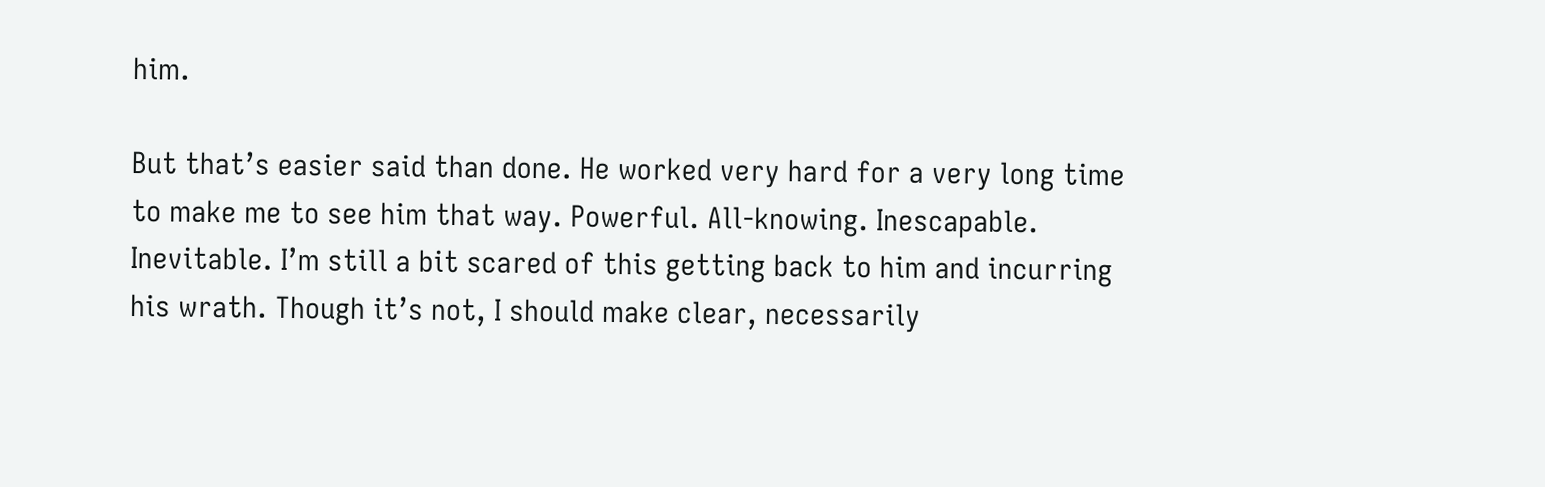him.

But that’s easier said than done. He worked very hard for a very long time to make me to see him that way. Powerful. All-knowing. Inescapable. Inevitable. I’m still a bit scared of this getting back to him and incurring his wrath. Though it’s not, I should make clear, necessarily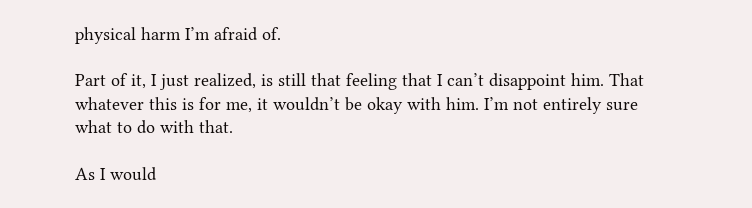physical harm I’m afraid of.

Part of it, I just realized, is still that feeling that I can’t disappoint him. That whatever this is for me, it wouldn’t be okay with him. I’m not entirely sure what to do with that.

As I would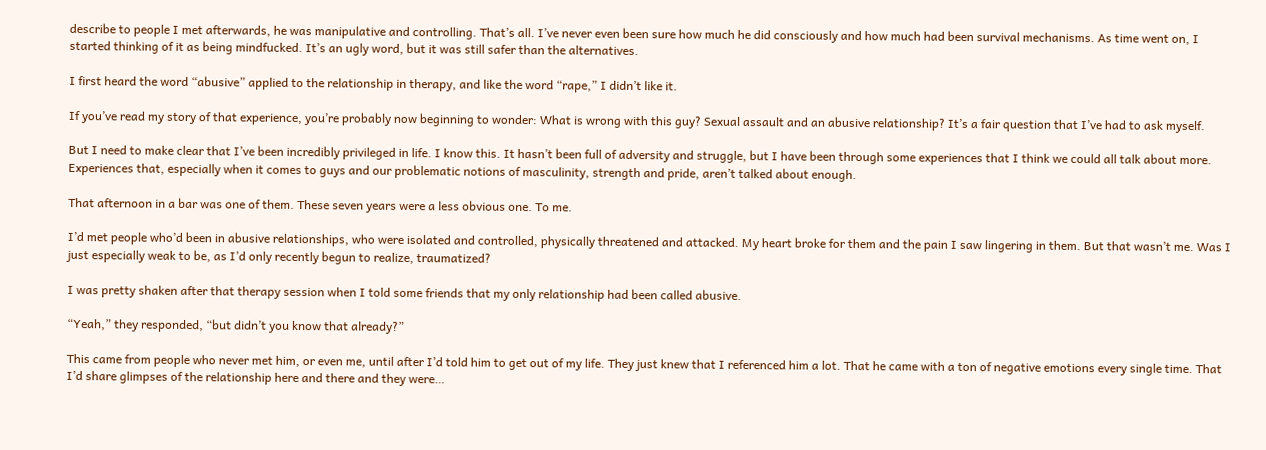describe to people I met afterwards, he was manipulative and controlling. That’s all. I’ve never even been sure how much he did consciously and how much had been survival mechanisms. As time went on, I started thinking of it as being mindfucked. It’s an ugly word, but it was still safer than the alternatives.

I first heard the word “abusive” applied to the relationship in therapy, and like the word “rape,” I didn’t like it.

If you’ve read my story of that experience, you’re probably now beginning to wonder: What is wrong with this guy? Sexual assault and an abusive relationship? It’s a fair question that I’ve had to ask myself.

But I need to make clear that I’ve been incredibly privileged in life. I know this. It hasn’t been full of adversity and struggle, but I have been through some experiences that I think we could all talk about more. Experiences that, especially when it comes to guys and our problematic notions of masculinity, strength and pride, aren’t talked about enough.

That afternoon in a bar was one of them. These seven years were a less obvious one. To me.

I’d met people who’d been in abusive relationships, who were isolated and controlled, physically threatened and attacked. My heart broke for them and the pain I saw lingering in them. But that wasn’t me. Was I just especially weak to be, as I’d only recently begun to realize, traumatized?

I was pretty shaken after that therapy session when I told some friends that my only relationship had been called abusive.

“Yeah,” they responded, “but didn’t you know that already?”

This came from people who never met him, or even me, until after I’d told him to get out of my life. They just knew that I referenced him a lot. That he came with a ton of negative emotions every single time. That I’d share glimpses of the relationship here and there and they were…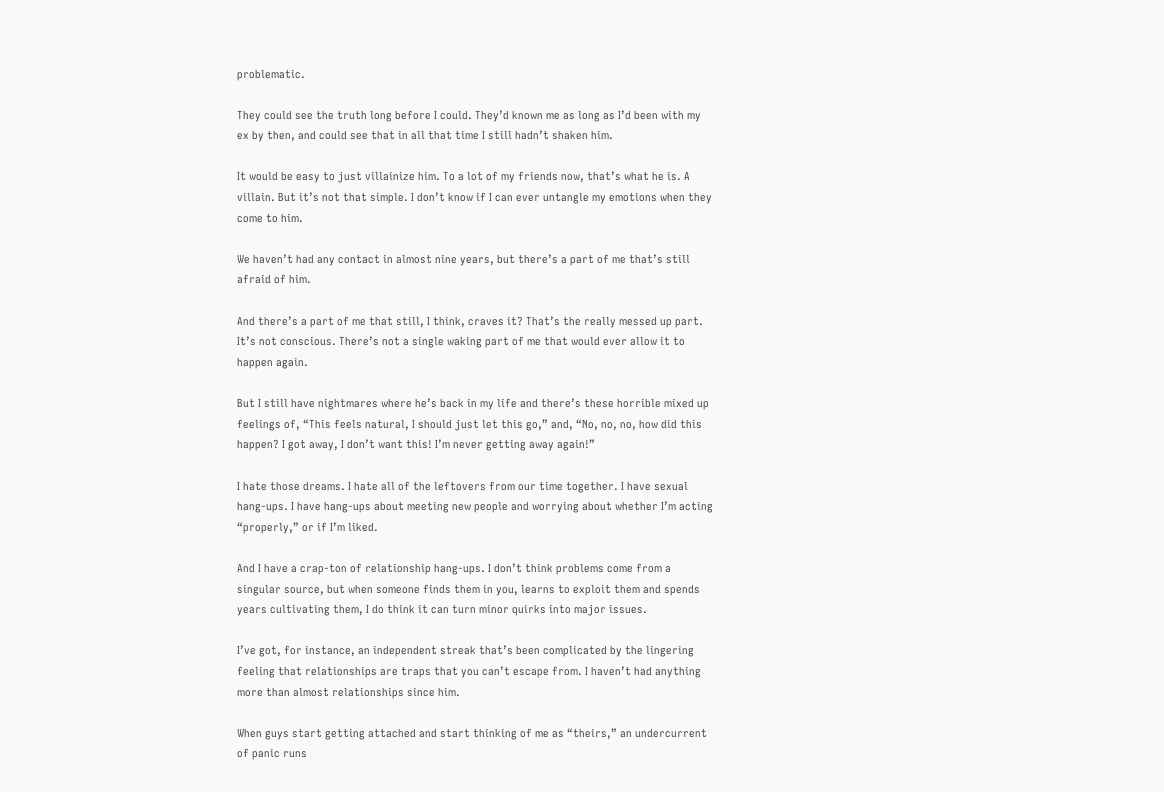problematic.

They could see the truth long before I could. They’d known me as long as I’d been with my ex by then, and could see that in all that time I still hadn’t shaken him.

It would be easy to just villainize him. To a lot of my friends now, that’s what he is. A villain. But it’s not that simple. I don’t know if I can ever untangle my emotions when they come to him.

We haven’t had any contact in almost nine years, but there’s a part of me that’s still afraid of him.

And there’s a part of me that still, I think, craves it? That’s the really messed up part. It’s not conscious. There’s not a single waking part of me that would ever allow it to happen again.

But I still have nightmares where he’s back in my life and there’s these horrible mixed up feelings of, “This feels natural, I should just let this go,” and, “No, no, no, how did this happen? I got away, I don’t want this! I’m never getting away again!”

I hate those dreams. I hate all of the leftovers from our time together. I have sexual hang-ups. I have hang-ups about meeting new people and worrying about whether I’m acting “properly,” or if I’m liked.

And I have a crap-ton of relationship hang-ups. I don’t think problems come from a singular source, but when someone finds them in you, learns to exploit them and spends years cultivating them, I do think it can turn minor quirks into major issues.

I’ve got, for instance, an independent streak that’s been complicated by the lingering feeling that relationships are traps that you can’t escape from. I haven’t had anything more than almost relationships since him.

When guys start getting attached and start thinking of me as “theirs,” an undercurrent of panic runs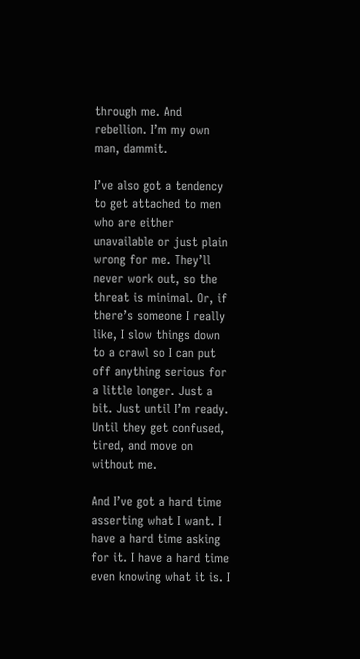through me. And rebellion. I’m my own man, dammit.

I’ve also got a tendency to get attached to men who are either unavailable or just plain wrong for me. They’ll never work out, so the threat is minimal. Or, if there’s someone I really like, I slow things down to a crawl so I can put off anything serious for a little longer. Just a bit. Just until I’m ready. Until they get confused, tired, and move on without me.

And I’ve got a hard time asserting what I want. I have a hard time asking for it. I have a hard time even knowing what it is. I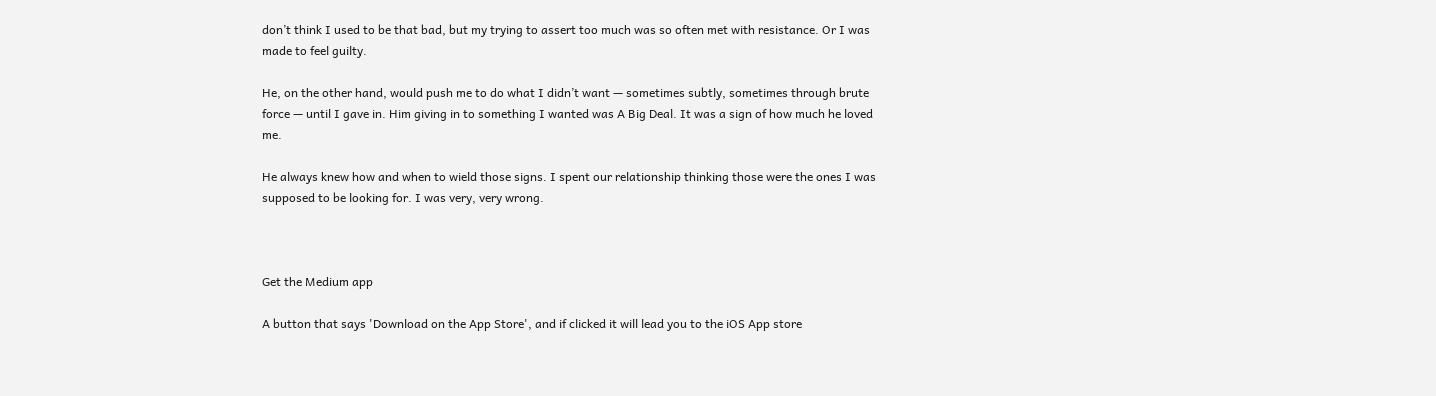don’t think I used to be that bad, but my trying to assert too much was so often met with resistance. Or I was made to feel guilty.

He, on the other hand, would push me to do what I didn’t want — sometimes subtly, sometimes through brute force — until I gave in. Him giving in to something I wanted was A Big Deal. It was a sign of how much he loved me.

He always knew how and when to wield those signs. I spent our relationship thinking those were the ones I was supposed to be looking for. I was very, very wrong.



Get the Medium app

A button that says 'Download on the App Store', and if clicked it will lead you to the iOS App store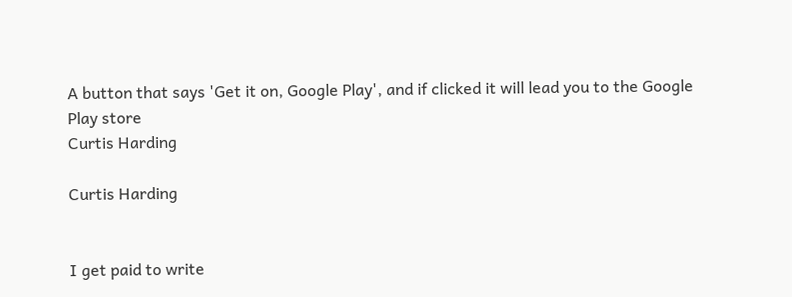A button that says 'Get it on, Google Play', and if clicked it will lead you to the Google Play store
Curtis Harding

Curtis Harding


I get paid to write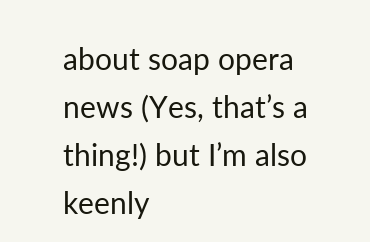about soap opera news (Yes, that’s a thing!) but I’m also keenly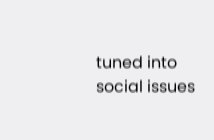tuned into social issues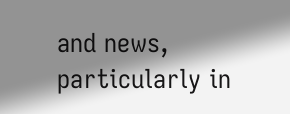and news, particularly in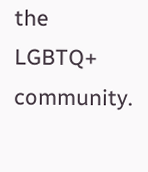the LGBTQ+ community.